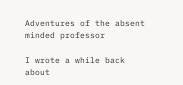Adventures of the absent minded professor

I wrote a while back about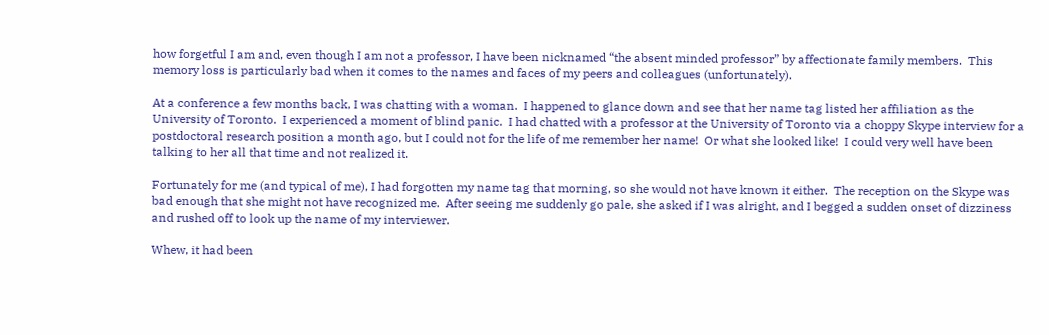how forgetful I am and, even though I am not a professor, I have been nicknamed “the absent minded professor” by affectionate family members.  This memory loss is particularly bad when it comes to the names and faces of my peers and colleagues (unfortunately).

At a conference a few months back, I was chatting with a woman.  I happened to glance down and see that her name tag listed her affiliation as the University of Toronto.  I experienced a moment of blind panic.  I had chatted with a professor at the University of Toronto via a choppy Skype interview for a postdoctoral research position a month ago, but I could not for the life of me remember her name!  Or what she looked like!  I could very well have been talking to her all that time and not realized it.

Fortunately for me (and typical of me), I had forgotten my name tag that morning, so she would not have known it either.  The reception on the Skype was bad enough that she might not have recognized me.  After seeing me suddenly go pale, she asked if I was alright, and I begged a sudden onset of dizziness and rushed off to look up the name of my interviewer.

Whew, it had been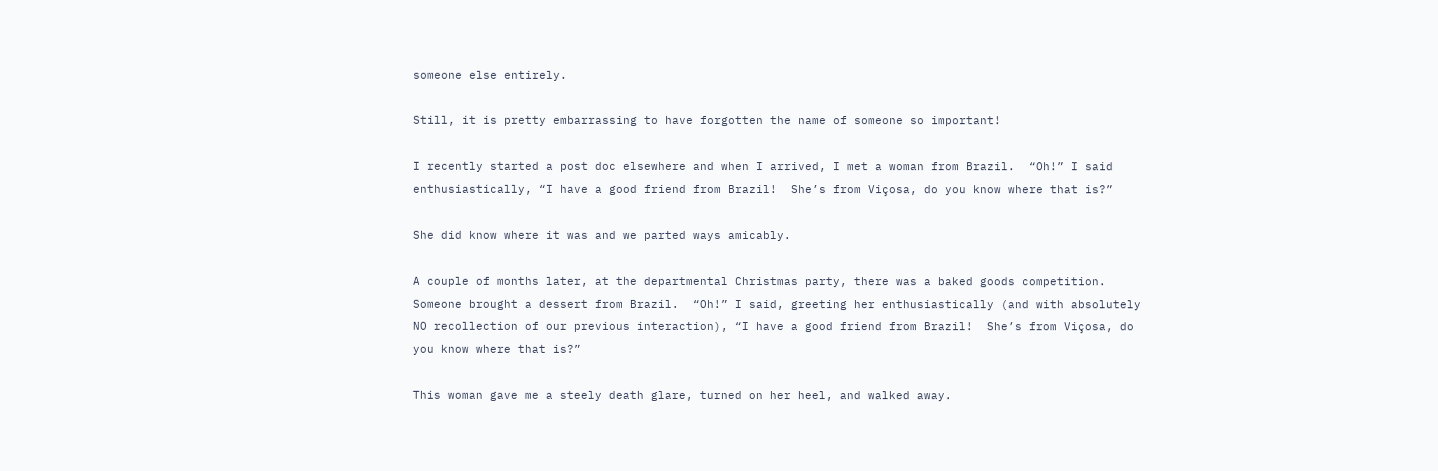someone else entirely.

Still, it is pretty embarrassing to have forgotten the name of someone so important!

I recently started a post doc elsewhere and when I arrived, I met a woman from Brazil.  “Oh!” I said enthusiastically, “I have a good friend from Brazil!  She’s from Viçosa, do you know where that is?”

She did know where it was and we parted ways amicably.

A couple of months later, at the departmental Christmas party, there was a baked goods competition.  Someone brought a dessert from Brazil.  “Oh!” I said, greeting her enthusiastically (and with absolutely NO recollection of our previous interaction), “I have a good friend from Brazil!  She’s from Viçosa, do you know where that is?”

This woman gave me a steely death glare, turned on her heel, and walked away.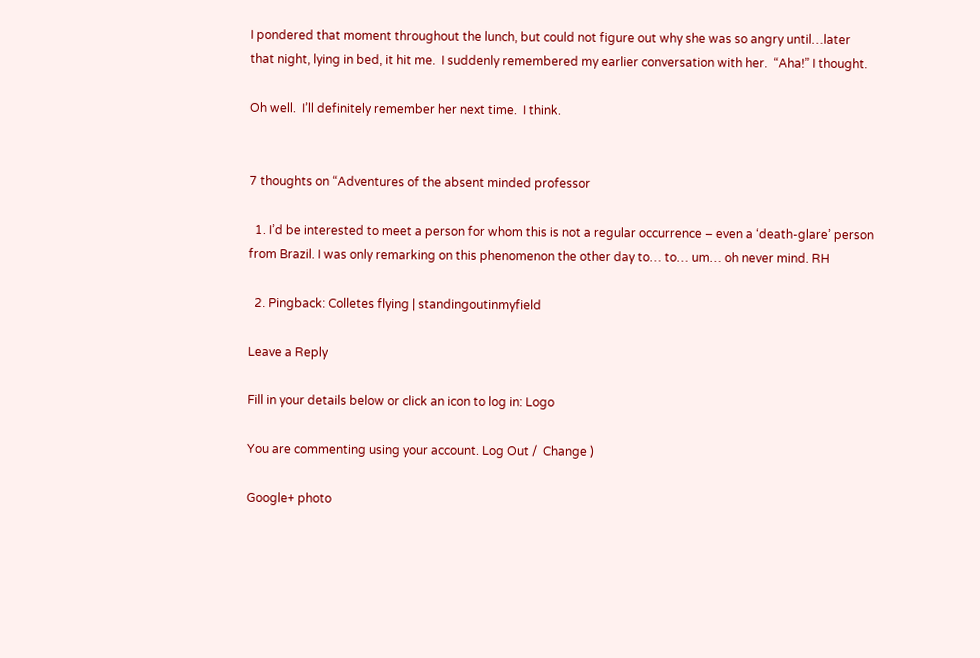I pondered that moment throughout the lunch, but could not figure out why she was so angry until…later that night, lying in bed, it hit me.  I suddenly remembered my earlier conversation with her.  “Aha!” I thought.

Oh well.  I’ll definitely remember her next time.  I think.


7 thoughts on “Adventures of the absent minded professor

  1. I’d be interested to meet a person for whom this is not a regular occurrence – even a ‘death-glare’ person from Brazil. I was only remarking on this phenomenon the other day to… to… um… oh never mind. RH

  2. Pingback: Colletes flying | standingoutinmyfield

Leave a Reply

Fill in your details below or click an icon to log in: Logo

You are commenting using your account. Log Out /  Change )

Google+ photo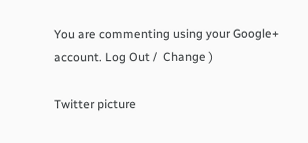You are commenting using your Google+ account. Log Out /  Change )

Twitter picture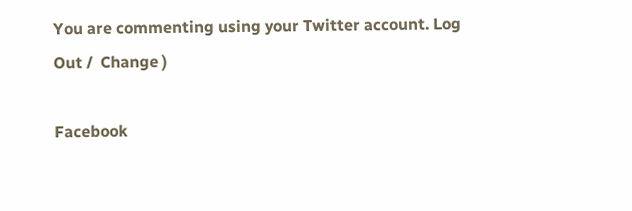You are commenting using your Twitter account. Log Out /  Change )

Facebook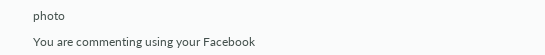photo

You are commenting using your Facebook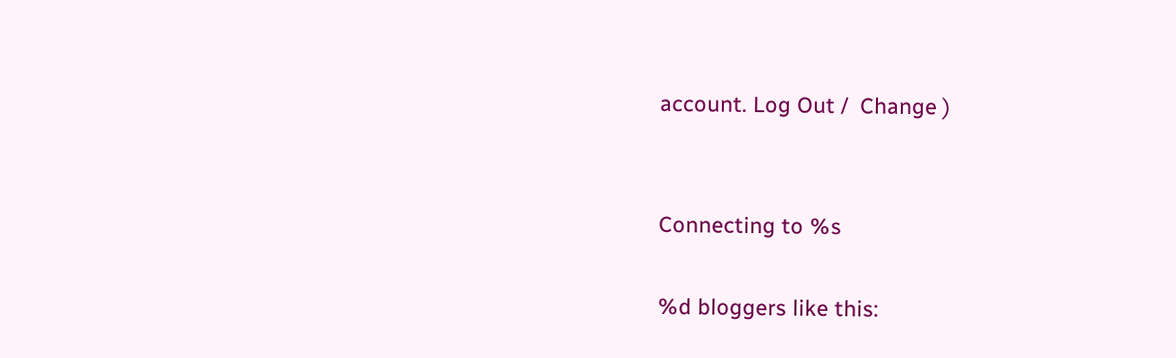account. Log Out /  Change )


Connecting to %s

%d bloggers like this: